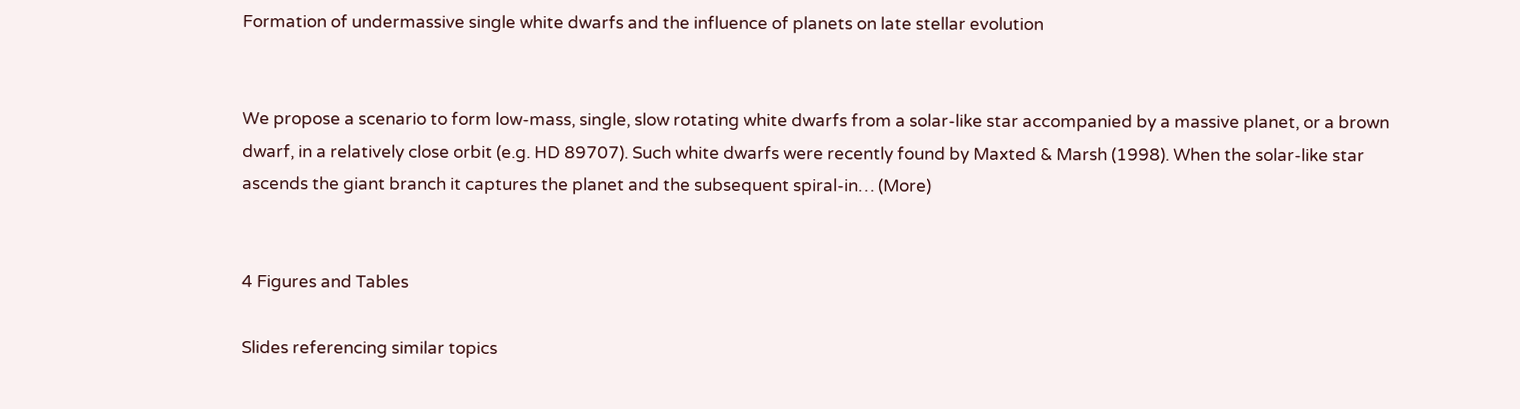Formation of undermassive single white dwarfs and the influence of planets on late stellar evolution


We propose a scenario to form low-mass, single, slow rotating white dwarfs from a solar-like star accompanied by a massive planet, or a brown dwarf, in a relatively close orbit (e.g. HD 89707). Such white dwarfs were recently found by Maxted & Marsh (1998). When the solar-like star ascends the giant branch it captures the planet and the subsequent spiral-in… (More)


4 Figures and Tables

Slides referencing similar topics